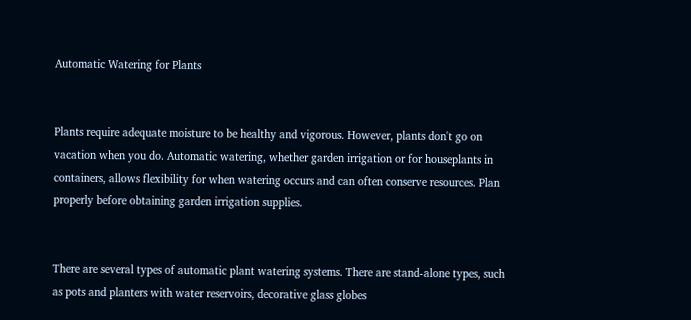Automatic Watering for Plants


Plants require adequate moisture to be healthy and vigorous. However, plants don't go on vacation when you do. Automatic watering, whether garden irrigation or for houseplants in containers, allows flexibility for when watering occurs and can often conserve resources. Plan properly before obtaining garden irrigation supplies.


There are several types of automatic plant watering systems. There are stand-alone types, such as pots and planters with water reservoirs, decorative glass globes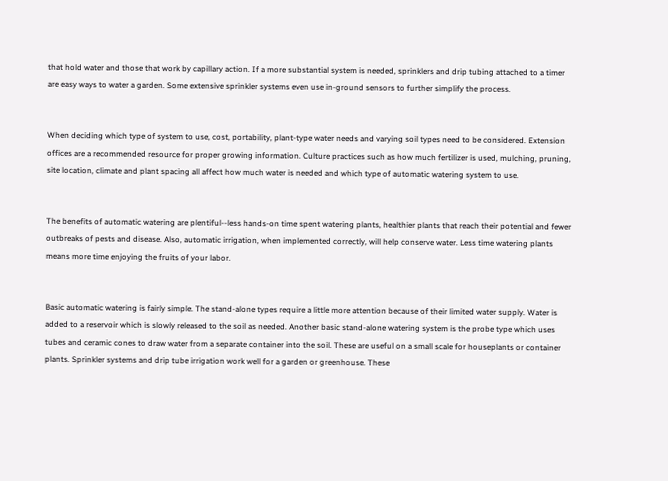that hold water and those that work by capillary action. If a more substantial system is needed, sprinklers and drip tubing attached to a timer are easy ways to water a garden. Some extensive sprinkler systems even use in-ground sensors to further simplify the process.


When deciding which type of system to use, cost, portability, plant-type water needs and varying soil types need to be considered. Extension offices are a recommended resource for proper growing information. Culture practices such as how much fertilizer is used, mulching, pruning, site location, climate and plant spacing all affect how much water is needed and which type of automatic watering system to use.


The benefits of automatic watering are plentiful--less hands-on time spent watering plants, healthier plants that reach their potential and fewer outbreaks of pests and disease. Also, automatic irrigation, when implemented correctly, will help conserve water. Less time watering plants means more time enjoying the fruits of your labor.


Basic automatic watering is fairly simple. The stand-alone types require a little more attention because of their limited water supply. Water is added to a reservoir which is slowly released to the soil as needed. Another basic stand-alone watering system is the probe type which uses tubes and ceramic cones to draw water from a separate container into the soil. These are useful on a small scale for houseplants or container plants. Sprinkler systems and drip tube irrigation work well for a garden or greenhouse. These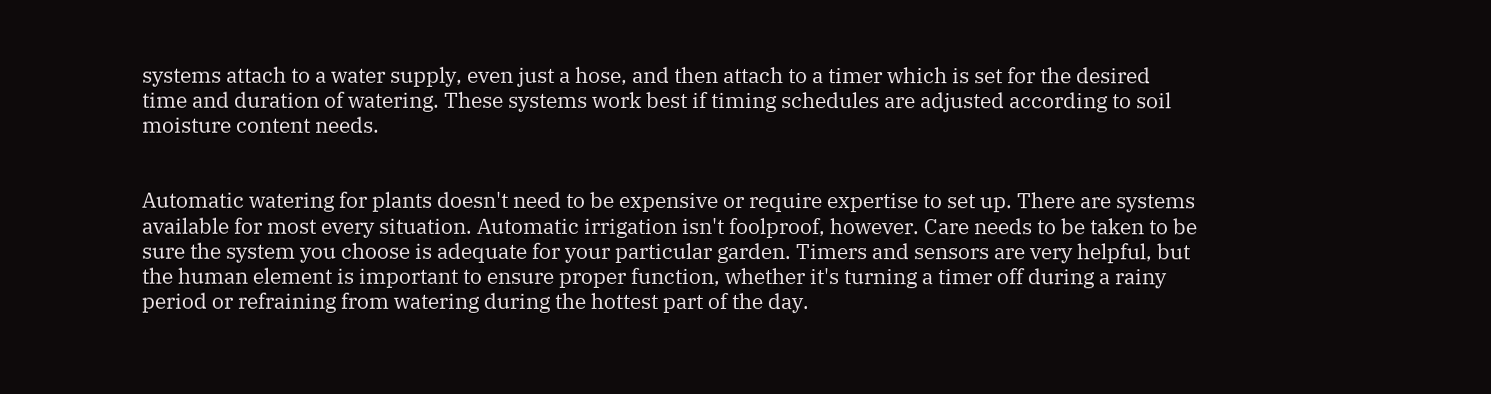systems attach to a water supply, even just a hose, and then attach to a timer which is set for the desired time and duration of watering. These systems work best if timing schedules are adjusted according to soil moisture content needs.


Automatic watering for plants doesn't need to be expensive or require expertise to set up. There are systems available for most every situation. Automatic irrigation isn't foolproof, however. Care needs to be taken to be sure the system you choose is adequate for your particular garden. Timers and sensors are very helpful, but the human element is important to ensure proper function, whether it's turning a timer off during a rainy period or refraining from watering during the hottest part of the day.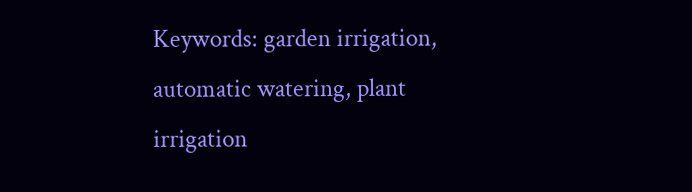Keywords: garden irrigation, automatic watering, plant irrigation